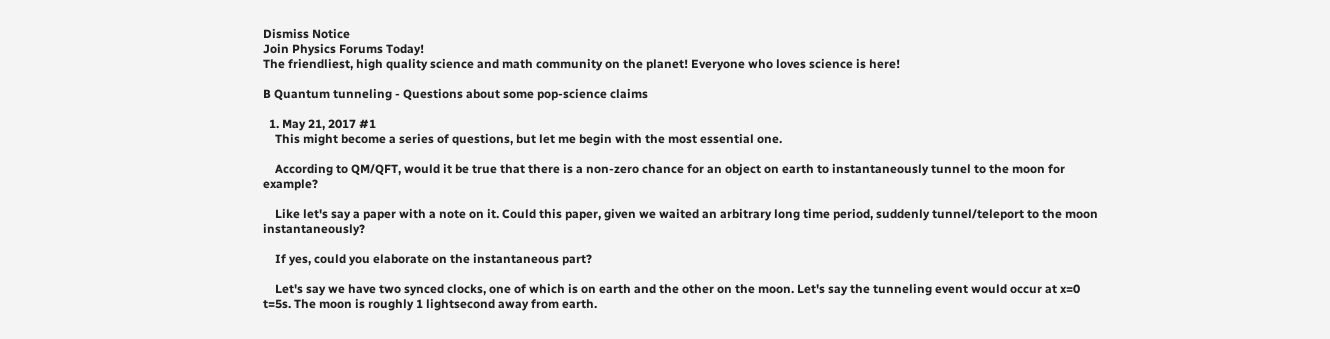Dismiss Notice
Join Physics Forums Today!
The friendliest, high quality science and math community on the planet! Everyone who loves science is here!

B Quantum tunneling - Questions about some pop-science claims

  1. May 21, 2017 #1
    This might become a series of questions, but let me begin with the most essential one.

    According to QM/QFT, would it be true that there is a non-zero chance for an object on earth to instantaneously tunnel to the moon for example?

    Like let's say a paper with a note on it. Could this paper, given we waited an arbitrary long time period, suddenly tunnel/teleport to the moon instantaneously?

    If yes, could you elaborate on the instantaneous part?

    Let's say we have two synced clocks, one of which is on earth and the other on the moon. Let's say the tunneling event would occur at x=0 t=5s. The moon is roughly 1 lightsecond away from earth.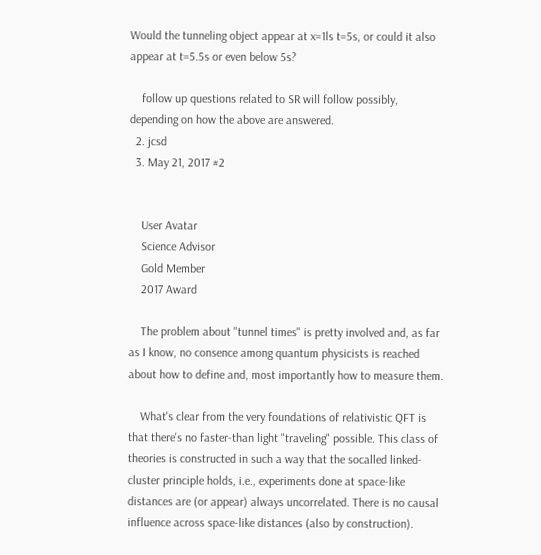Would the tunneling object appear at x=1ls t=5s, or could it also appear at t=5.5s or even below 5s?

    follow up questions related to SR will follow possibly, depending on how the above are answered.
  2. jcsd
  3. May 21, 2017 #2


    User Avatar
    Science Advisor
    Gold Member
    2017 Award

    The problem about "tunnel times" is pretty involved and, as far as I know, no consence among quantum physicists is reached about how to define and, most importantly how to measure them.

    What's clear from the very foundations of relativistic QFT is that there's no faster-than light "traveling" possible. This class of theories is constructed in such a way that the socalled linked-cluster principle holds, i.e., experiments done at space-like distances are (or appear) always uncorrelated. There is no causal influence across space-like distances (also by construction).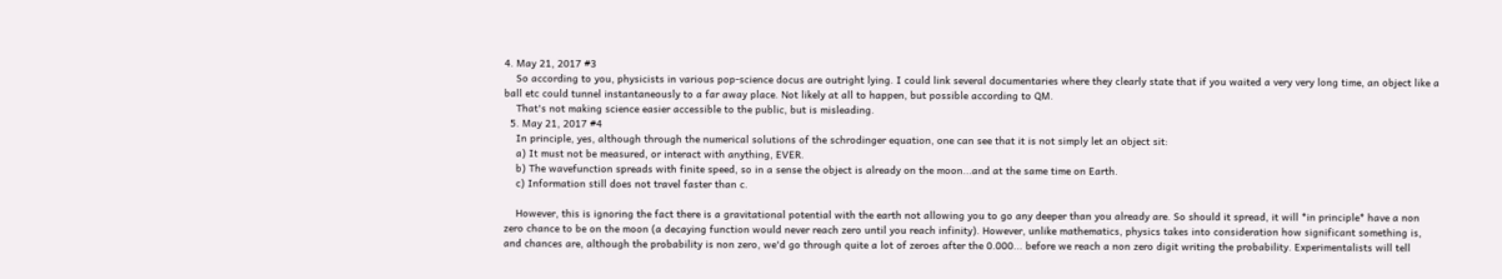4. May 21, 2017 #3
    So according to you, physicists in various pop-science docus are outright lying. I could link several documentaries where they clearly state that if you waited a very very long time, an object like a ball etc could tunnel instantaneously to a far away place. Not likely at all to happen, but possible according to QM.
    That's not making science easier accessible to the public, but is misleading.
  5. May 21, 2017 #4
    In principle, yes, although through the numerical solutions of the schrodinger equation, one can see that it is not simply let an object sit:
    a) It must not be measured, or interact with anything, EVER.
    b) The wavefunction spreads with finite speed, so in a sense the object is already on the moon...and at the same time on Earth.
    c) Information still does not travel faster than c.

    However, this is ignoring the fact there is a gravitational potential with the earth not allowing you to go any deeper than you already are. So should it spread, it will *in principle* have a non zero chance to be on the moon (a decaying function would never reach zero until you reach infinity). However, unlike mathematics, physics takes into consideration how significant something is, and chances are, although the probability is non zero, we'd go through quite a lot of zeroes after the 0.000... before we reach a non zero digit writing the probability. Experimentalists will tell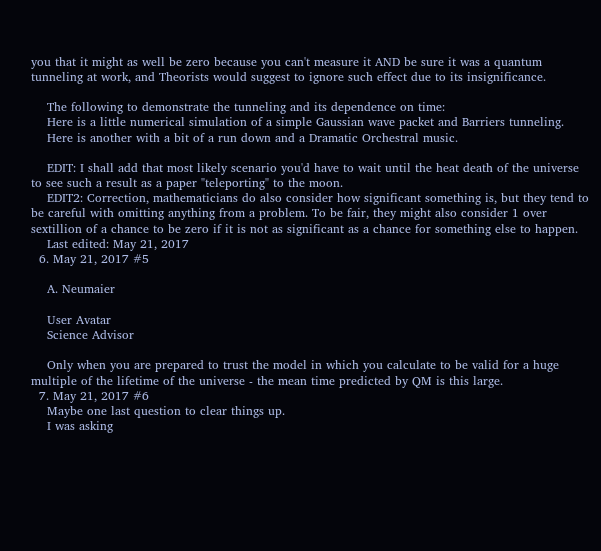you that it might as well be zero because you can't measure it AND be sure it was a quantum tunneling at work, and Theorists would suggest to ignore such effect due to its insignificance.

    The following to demonstrate the tunneling and its dependence on time:
    Here is a little numerical simulation of a simple Gaussian wave packet and Barriers tunneling.
    Here is another with a bit of a run down and a Dramatic Orchestral music.

    EDIT: I shall add that most likely scenario you'd have to wait until the heat death of the universe to see such a result as a paper "teleporting" to the moon.
    EDIT2: Correction, mathematicians do also consider how significant something is, but they tend to be careful with omitting anything from a problem. To be fair, they might also consider 1 over sextillion of a chance to be zero if it is not as significant as a chance for something else to happen.
    Last edited: May 21, 2017
  6. May 21, 2017 #5

    A. Neumaier

    User Avatar
    Science Advisor

    Only when you are prepared to trust the model in which you calculate to be valid for a huge multiple of the lifetime of the universe - the mean time predicted by QM is this large.
  7. May 21, 2017 #6
    Maybe one last question to clear things up.
    I was asking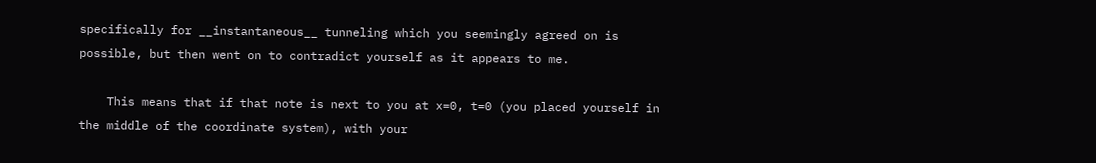specifically for __instantaneous__ tunneling which you seemingly agreed on is possible, but then went on to contradict yourself as it appears to me.

    This means that if that note is next to you at x=0, t=0 (you placed yourself in the middle of the coordinate system), with your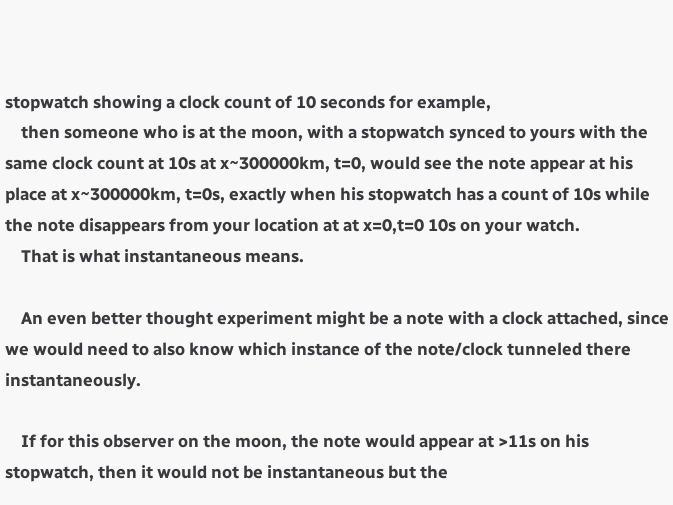stopwatch showing a clock count of 10 seconds for example,
    then someone who is at the moon, with a stopwatch synced to yours with the same clock count at 10s at x~300000km, t=0, would see the note appear at his place at x~300000km, t=0s, exactly when his stopwatch has a count of 10s while the note disappears from your location at at x=0,t=0 10s on your watch.
    That is what instantaneous means.

    An even better thought experiment might be a note with a clock attached, since we would need to also know which instance of the note/clock tunneled there instantaneously.

    If for this observer on the moon, the note would appear at >11s on his stopwatch, then it would not be instantaneous but the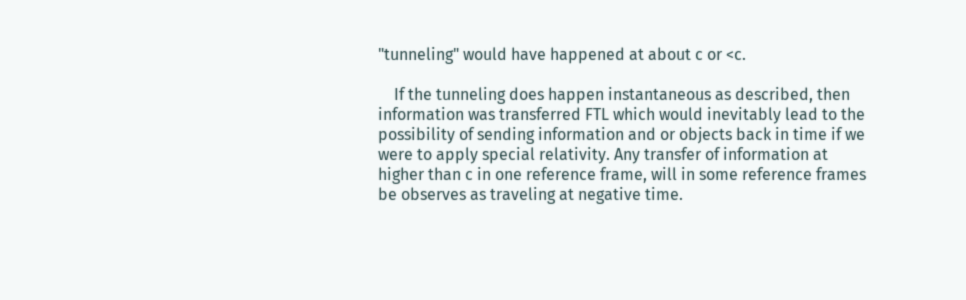"tunneling" would have happened at about c or <c.

    If the tunneling does happen instantaneous as described, then information was transferred FTL which would inevitably lead to the possibility of sending information and or objects back in time if we were to apply special relativity. Any transfer of information at higher than c in one reference frame, will in some reference frames be observes as traveling at negative time.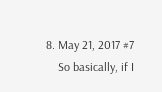8. May 21, 2017 #7
    So basically, if I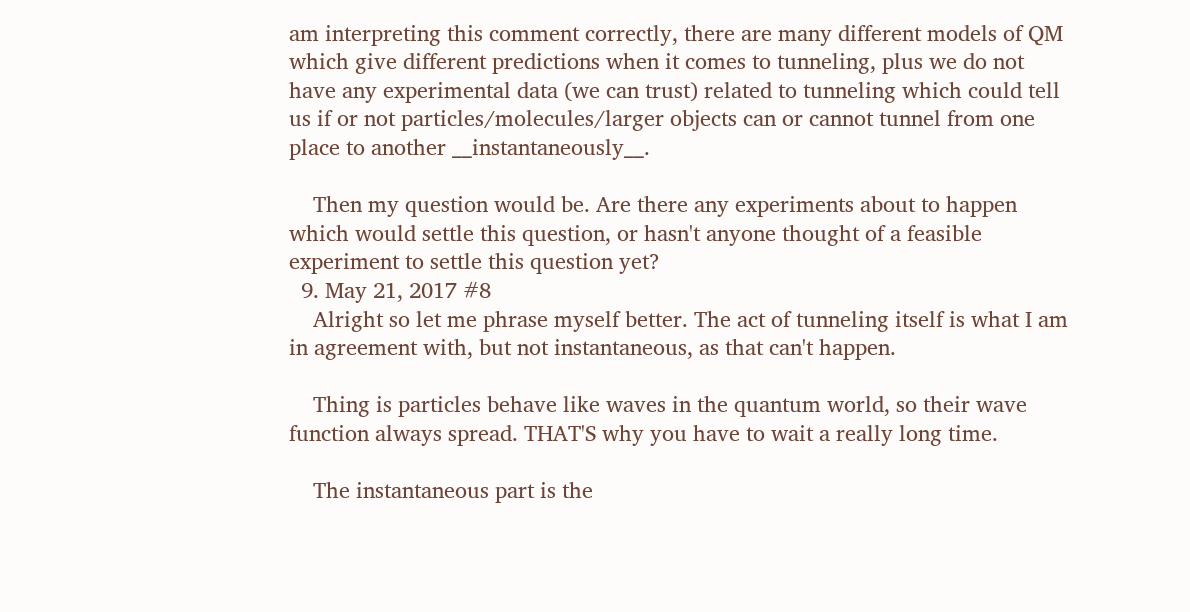am interpreting this comment correctly, there are many different models of QM which give different predictions when it comes to tunneling, plus we do not have any experimental data (we can trust) related to tunneling which could tell us if or not particles/molecules/larger objects can or cannot tunnel from one place to another __instantaneously__.

    Then my question would be. Are there any experiments about to happen which would settle this question, or hasn't anyone thought of a feasible experiment to settle this question yet?
  9. May 21, 2017 #8
    Alright so let me phrase myself better. The act of tunneling itself is what I am in agreement with, but not instantaneous, as that can't happen.

    Thing is particles behave like waves in the quantum world, so their wave function always spread. THAT'S why you have to wait a really long time.

    The instantaneous part is the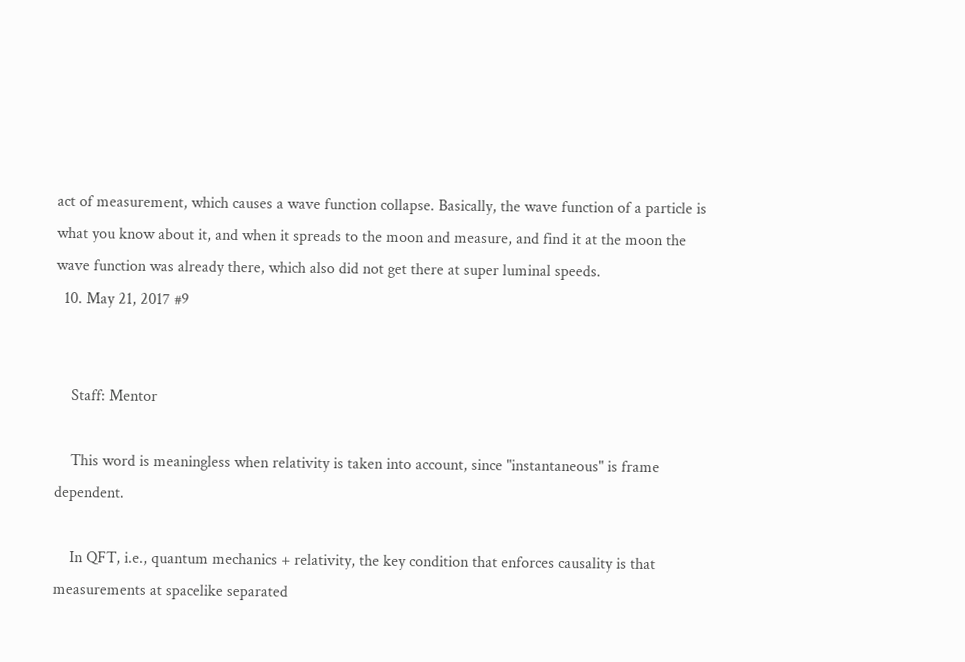act of measurement, which causes a wave function collapse. Basically, the wave function of a particle is what you know about it, and when it spreads to the moon and measure, and find it at the moon the wave function was already there, which also did not get there at super luminal speeds.
  10. May 21, 2017 #9


    Staff: Mentor

    This word is meaningless when relativity is taken into account, since "instantaneous" is frame dependent.

    In QFT, i.e., quantum mechanics + relativity, the key condition that enforces causality is that measurements at spacelike separated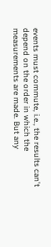events must commute, i.e., the results can't depend on the order in which the measurements are made. But any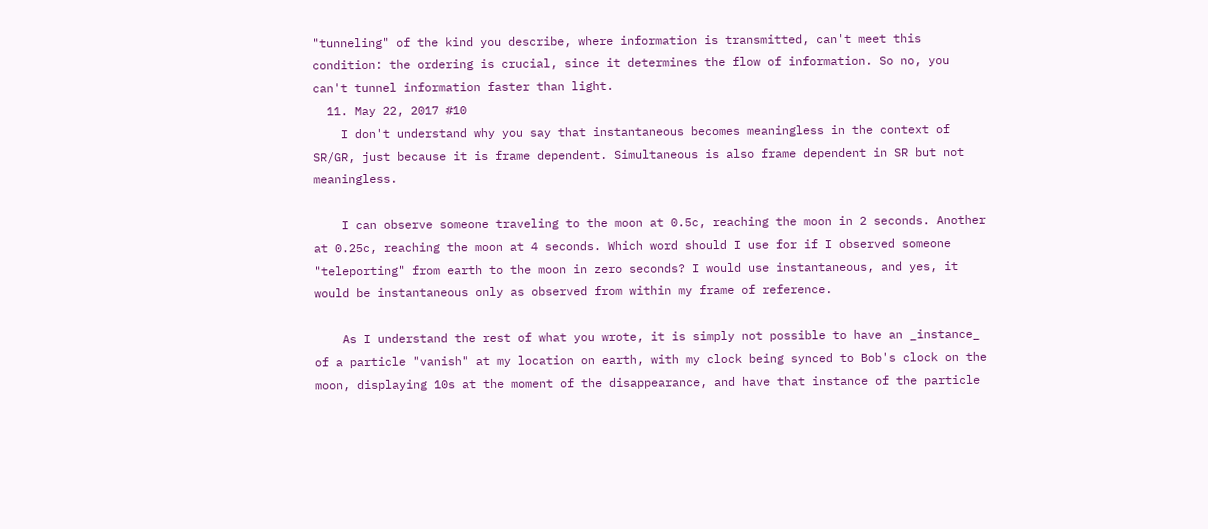"tunneling" of the kind you describe, where information is transmitted, can't meet this condition: the ordering is crucial, since it determines the flow of information. So no, you can't tunnel information faster than light.
  11. May 22, 2017 #10
    I don't understand why you say that instantaneous becomes meaningless in the context of SR/GR, just because it is frame dependent. Simultaneous is also frame dependent in SR but not meaningless.

    I can observe someone traveling to the moon at 0.5c, reaching the moon in 2 seconds. Another at 0.25c, reaching the moon at 4 seconds. Which word should I use for if I observed someone "teleporting" from earth to the moon in zero seconds? I would use instantaneous, and yes, it would be instantaneous only as observed from within my frame of reference.

    As I understand the rest of what you wrote, it is simply not possible to have an _instance_ of a particle "vanish" at my location on earth, with my clock being synced to Bob's clock on the moon, displaying 10s at the moment of the disappearance, and have that instance of the particle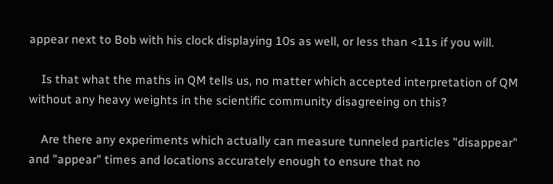appear next to Bob with his clock displaying 10s as well, or less than <11s if you will.

    Is that what the maths in QM tells us, no matter which accepted interpretation of QM without any heavy weights in the scientific community disagreeing on this?

    Are there any experiments which actually can measure tunneled particles "disappear" and "appear" times and locations accurately enough to ensure that no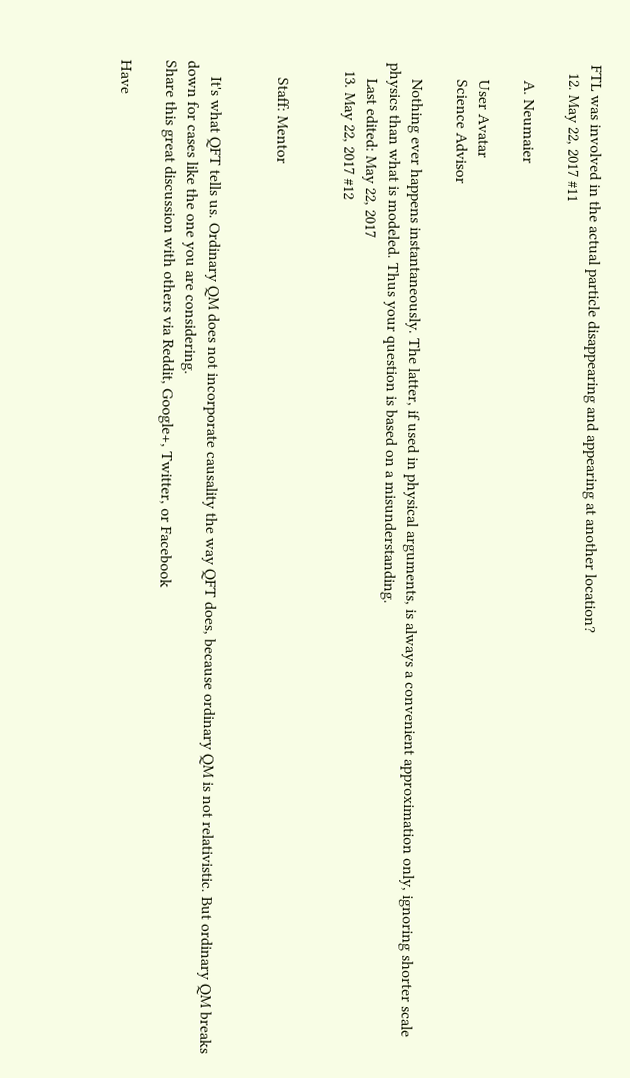FTL was involved in the actual particle disappearing and appearing at another location?
  12. May 22, 2017 #11

    A. Neumaier

    User Avatar
    Science Advisor

    Nothing ever happens instantaneously. The latter, if used in physical arguments, is always a convenient approximation only, ignoring shorter scale physics than what is modeled. Thus your question is based on a misunderstanding.
    Last edited: May 22, 2017
  13. May 22, 2017 #12


    Staff: Mentor


    It's what QFT tells us. Ordinary QM does not incorporate causality the way QFT does, because ordinary QM is not relativistic. But ordinary QM breaks down for cases like the one you are considering.
Share this great discussion with others via Reddit, Google+, Twitter, or Facebook

Have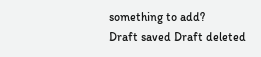something to add?
Draft saved Draft deleted